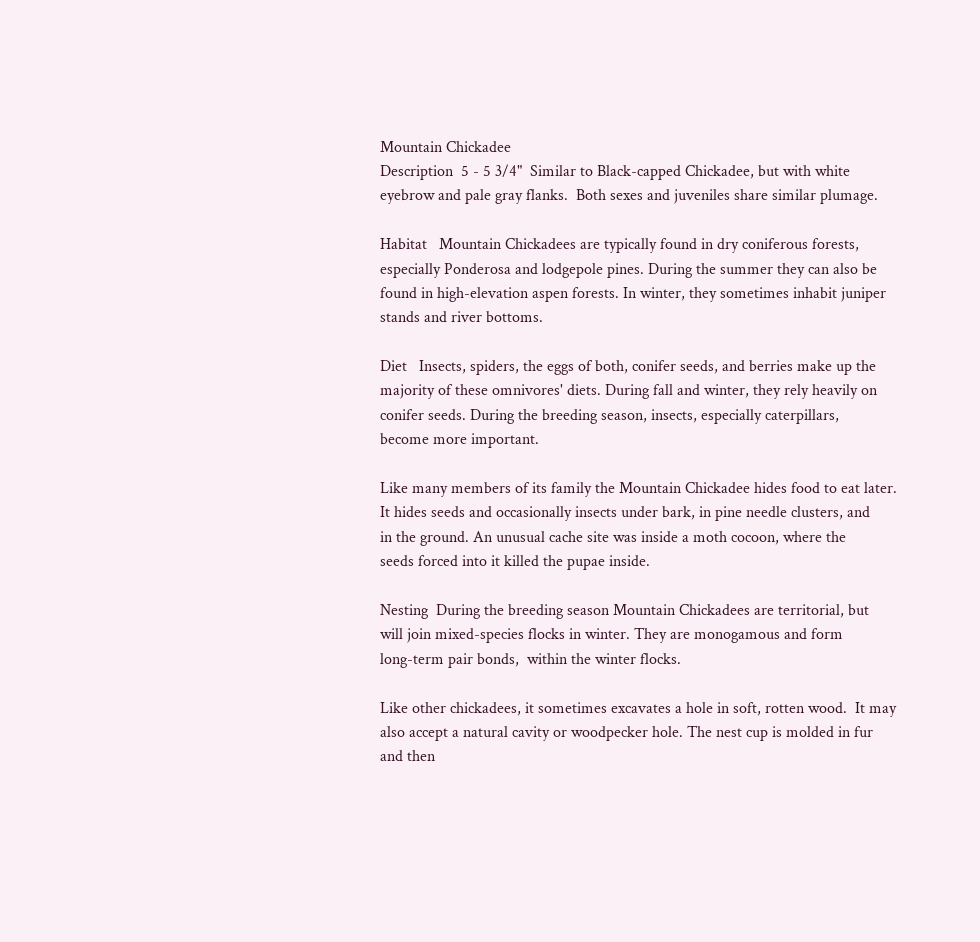Mountain Chickadee
Description  5 - 5 3/4"  Similar to Black-capped Chickadee, but with white
eyebrow and pale gray flanks.  Both sexes and juveniles share similar plumage.

Habitat   Mountain Chickadees are typically found in dry coniferous forests,
especially Ponderosa and lodgepole pines. During the summer they can also be
found in high-elevation aspen forests. In winter, they sometimes inhabit juniper
stands and river bottoms.

Diet   Insects, spiders, the eggs of both, conifer seeds, and berries make up the
majority of these omnivores' diets. During fall and winter, they rely heavily on
conifer seeds. During the breeding season, insects, especially caterpillars,
become more important.

Like many members of its family the Mountain Chickadee hides food to eat later.
It hides seeds and occasionally insects under bark, in pine needle clusters, and
in the ground. An unusual cache site was inside a moth cocoon, where the
seeds forced into it killed the pupae inside.

Nesting  During the breeding season Mountain Chickadees are territorial, but
will join mixed-species flocks in winter. They are monogamous and form
long-term pair bonds,  within the winter flocks.

Like other chickadees, it sometimes excavates a hole in soft, rotten wood.  It may
also accept a natural cavity or woodpecker hole. The nest cup is molded in fur
and then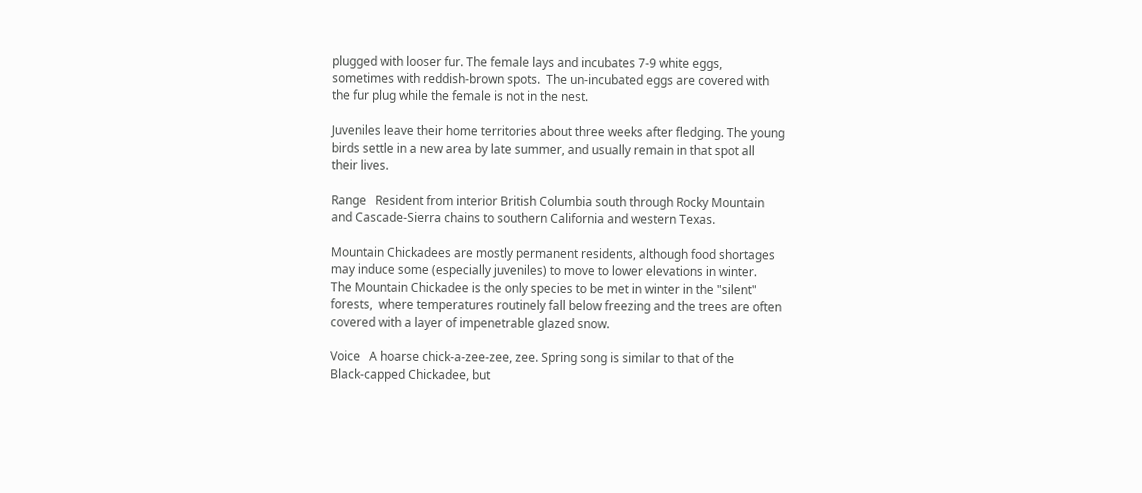plugged with looser fur. The female lays and incubates 7-9 white eggs,
sometimes with reddish-brown spots.  The un-incubated eggs are covered with
the fur plug while the female is not in the nest.

Juveniles leave their home territories about three weeks after fledging. The young
birds settle in a new area by late summer, and usually remain in that spot all
their lives.

Range   Resident from interior British Columbia south through Rocky Mountain
and Cascade-Sierra chains to southern California and western Texas.

Mountain Chickadees are mostly permanent residents, although food shortages
may induce some (especially juveniles) to move to lower elevations in winter.
The Mountain Chickadee is the only species to be met in winter in the "silent"
forests,  where temperatures routinely fall below freezing and the trees are often
covered with a layer of impenetrable glazed snow.

Voice   A hoarse chick-a-zee-zee, zee. Spring song is similar to that of the
Black-capped Chickadee, but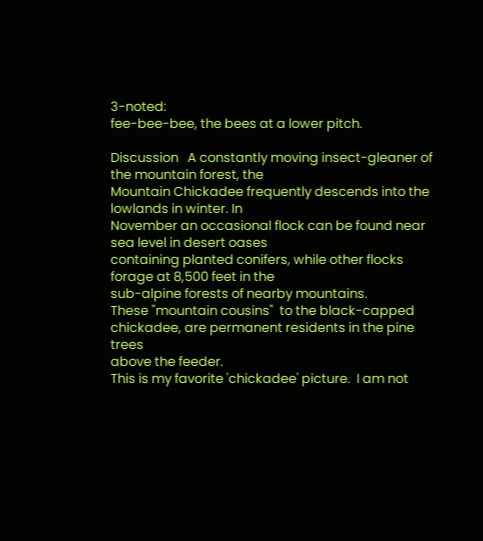3-noted:
fee-bee-bee, the bees at a lower pitch.

Discussion   A constantly moving insect-gleaner of the mountain forest, the
Mountain Chickadee frequently descends into the lowlands in winter. In
November an occasional flock can be found near sea level in desert oases
containing planted conifers, while other flocks forage at 8,500 feet in the
sub-alpine forests of nearby mountains.
These "mountain cousins"  to the black-capped chickadee, are permanent residents in the pine trees
above the feeder.
This is my favorite 'chickadee' picture.  I am not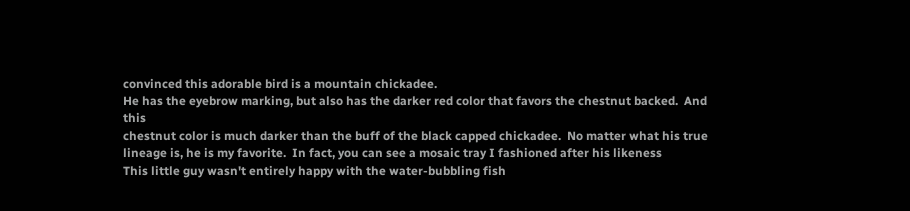convinced this adorable bird is a mountain chickadee.
He has the eyebrow marking, but also has the darker red color that favors the chestnut backed.  And this
chestnut color is much darker than the buff of the black capped chickadee.  No matter what his true
lineage is, he is my favorite.  In fact, you can see a mosaic tray I fashioned after his likeness
This little guy wasn't entirely happy with the water-bubbling fish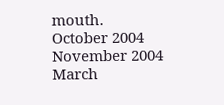mouth.
October 2004
November 2004
March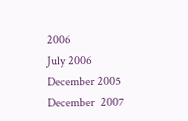2006
July 2006
December 2005
December  2007